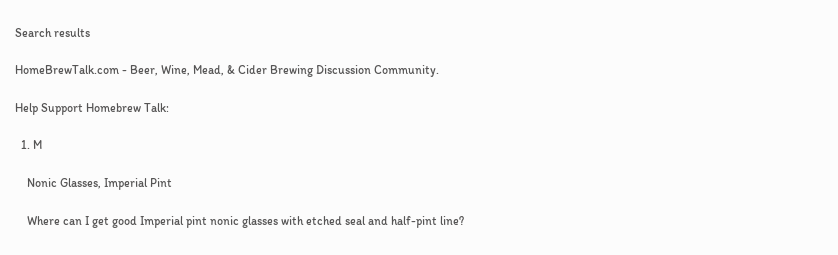Search results

HomeBrewTalk.com - Beer, Wine, Mead, & Cider Brewing Discussion Community.

Help Support Homebrew Talk:

  1. M

    Nonic Glasses, Imperial Pint

    Where can I get good Imperial pint nonic glasses with etched seal and half-pint line?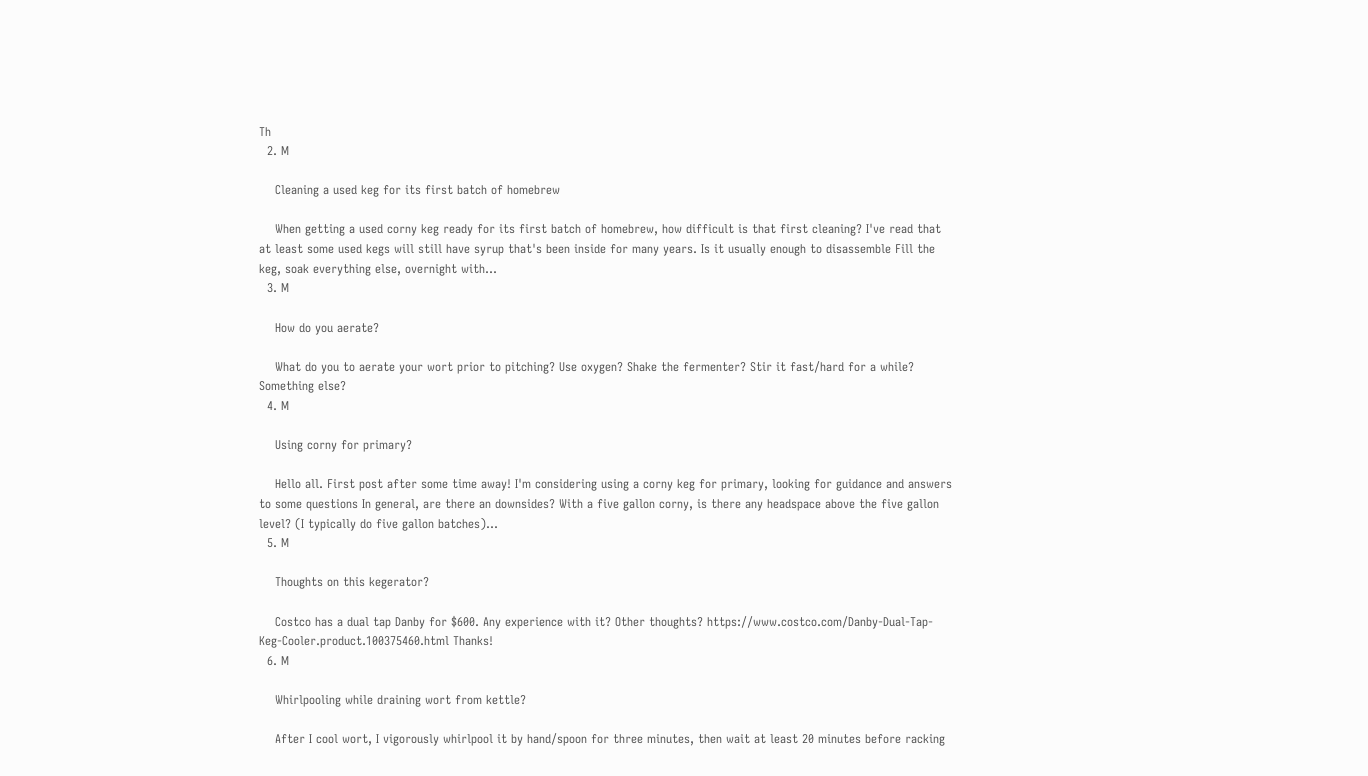Th
  2. M

    Cleaning a used keg for its first batch of homebrew

    When getting a used corny keg ready for its first batch of homebrew, how difficult is that first cleaning? I've read that at least some used kegs will still have syrup that's been inside for many years. Is it usually enough to disassemble Fill the keg, soak everything else, overnight with...
  3. M

    How do you aerate?

    What do you to aerate your wort prior to pitching? Use oxygen? Shake the fermenter? Stir it fast/hard for a while? Something else?
  4. M

    Using corny for primary?

    Hello all. First post after some time away! I'm considering using a corny keg for primary, looking for guidance and answers to some questions In general, are there an downsides? With a five gallon corny, is there any headspace above the five gallon level? (I typically do five gallon batches)...
  5. M

    Thoughts on this kegerator?

    Costco has a dual tap Danby for $600. Any experience with it? Other thoughts? https://www.costco.com/Danby-Dual-Tap-Keg-Cooler.product.100375460.html Thanks!
  6. M

    Whirlpooling while draining wort from kettle?

    After I cool wort, I vigorously whirlpool it by hand/spoon for three minutes, then wait at least 20 minutes before racking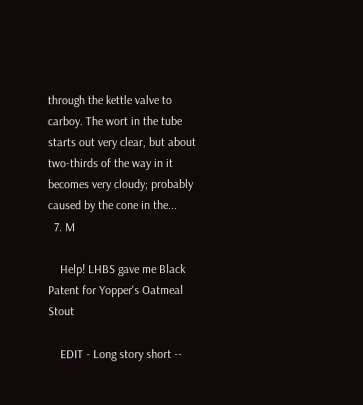through the kettle valve to carboy. The wort in the tube starts out very clear, but about two-thirds of the way in it becomes very cloudy; probably caused by the cone in the...
  7. M

    Help! LHBS gave me Black Patent for Yopper's Oatmeal Stout

    EDIT - Long story short --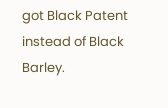got Black Patent instead of Black Barley.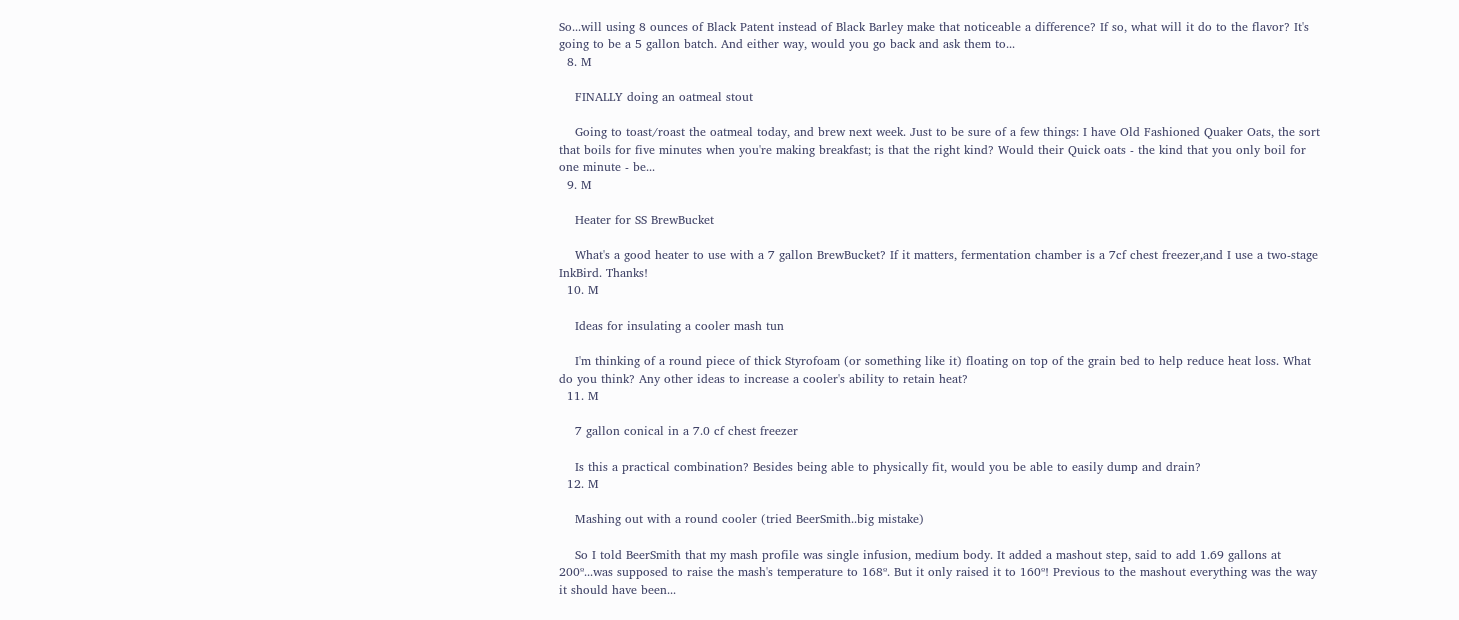So...will using 8 ounces of Black Patent instead of Black Barley make that noticeable a difference? If so, what will it do to the flavor? It's going to be a 5 gallon batch. And either way, would you go back and ask them to...
  8. M

    FINALLY doing an oatmeal stout

    Going to toast/roast the oatmeal today, and brew next week. Just to be sure of a few things: I have Old Fashioned Quaker Oats, the sort that boils for five minutes when you're making breakfast; is that the right kind? Would their Quick oats - the kind that you only boil for one minute - be...
  9. M

    Heater for SS BrewBucket

    What's a good heater to use with a 7 gallon BrewBucket? If it matters, fermentation chamber is a 7cf chest freezer,and I use a two-stage InkBird. Thanks!
  10. M

    Ideas for insulating a cooler mash tun

    I'm thinking of a round piece of thick Styrofoam (or something like it) floating on top of the grain bed to help reduce heat loss. What do you think? Any other ideas to increase a cooler's ability to retain heat?
  11. M

    7 gallon conical in a 7.0 cf chest freezer

    Is this a practical combination? Besides being able to physically fit, would you be able to easily dump and drain?
  12. M

    Mashing out with a round cooler (tried BeerSmith..big mistake)

    So I told BeerSmith that my mash profile was single infusion, medium body. It added a mashout step, said to add 1.69 gallons at 200º...was supposed to raise the mash's temperature to 168º. But it only raised it to 160º! Previous to the mashout everything was the way it should have been...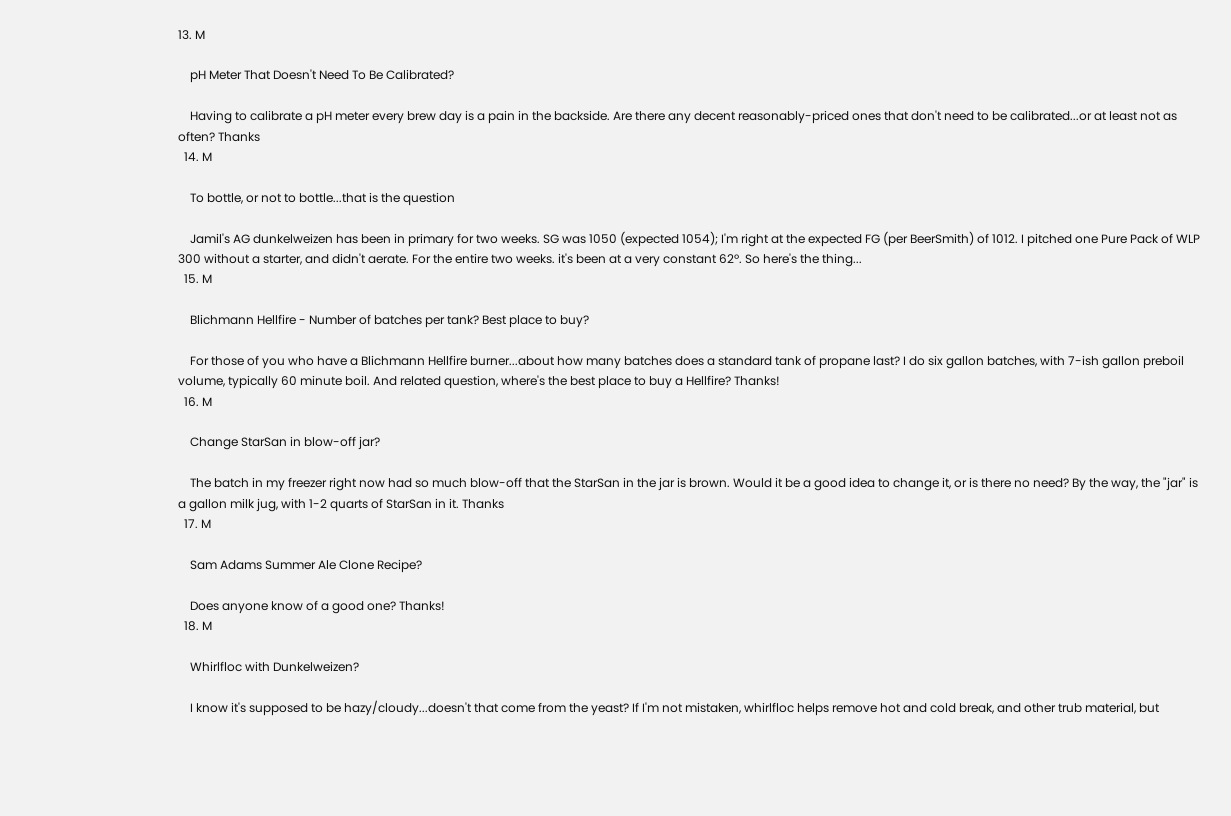13. M

    pH Meter That Doesn't Need To Be Calibrated?

    Having to calibrate a pH meter every brew day is a pain in the backside. Are there any decent reasonably-priced ones that don't need to be calibrated...or at least not as often? Thanks
  14. M

    To bottle, or not to bottle...that is the question

    Jamil's AG dunkelweizen has been in primary for two weeks. SG was 1050 (expected 1054); I'm right at the expected FG (per BeerSmith) of 1012. I pitched one Pure Pack of WLP 300 without a starter, and didn't aerate. For the entire two weeks. it's been at a very constant 62º. So here's the thing...
  15. M

    Blichmann Hellfire - Number of batches per tank? Best place to buy?

    For those of you who have a Blichmann Hellfire burner...about how many batches does a standard tank of propane last? I do six gallon batches, with 7-ish gallon preboil volume, typically 60 minute boil. And related question, where's the best place to buy a Hellfire? Thanks!
  16. M

    Change StarSan in blow-off jar?

    The batch in my freezer right now had so much blow-off that the StarSan in the jar is brown. Would it be a good idea to change it, or is there no need? By the way, the "jar" is a gallon milk jug, with 1-2 quarts of StarSan in it. Thanks
  17. M

    Sam Adams Summer Ale Clone Recipe?

    Does anyone know of a good one? Thanks!
  18. M

    Whirlfloc with Dunkelweizen?

    I know it's supposed to be hazy/cloudy...doesn't that come from the yeast? If I'm not mistaken, whirlfloc helps remove hot and cold break, and other trub material, but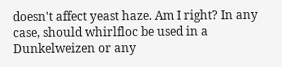doesn't affect yeast haze. Am I right? In any case, should whirlfloc be used in a Dunkelweizen or any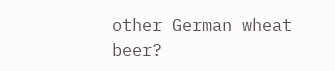other German wheat beer?